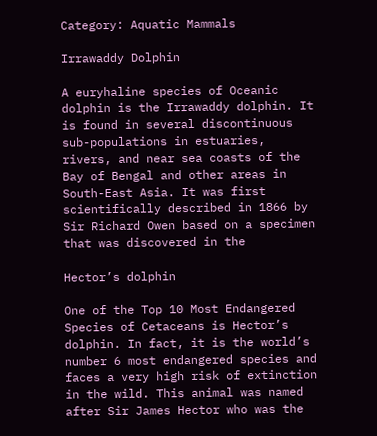Category: Aquatic Mammals

Irrawaddy Dolphin

A euryhaline species of Oceanic dolphin is the Irrawaddy dolphin. It is found in several discontinuous sub-populations in estuaries, rivers, and near sea coasts of the Bay of Bengal and other areas in South-East Asia. It was first scientifically described in 1866 by Sir Richard Owen based on a specimen that was discovered in the

Hector’s dolphin

One of the Top 10 Most Endangered Species of Cetaceans is Hector’s dolphin. In fact, it is the world’s number 6 most endangered species and faces a very high risk of extinction in the wild. This animal was named after Sir James Hector who was the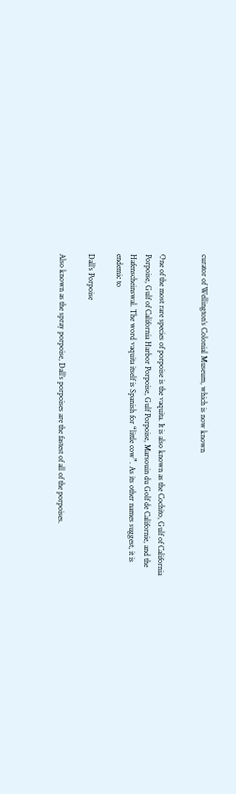curator of Wellington’s Colonial Museum, which is now known


One of the most rare species of porpoise is the vaquita. It is also known as the Cochito, Gulf of California Porpoise, Gulf of California Harbor Porpoise, Gulf Porpoise, Marsouin du Golf de Californie, and the Hafenscheinswal. The word vaquita itself is Spanish for “little cow”. As its other names suggest, it is endemic to

Dall’s Porpoise

Also known as the spray porpoise, Dall’s porpoises are the fastest of all of the porpoises.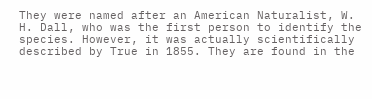They were named after an American Naturalist, W. H. Dall, who was the first person to identify the species. However, it was actually scientifically described by True in 1855. They are found in the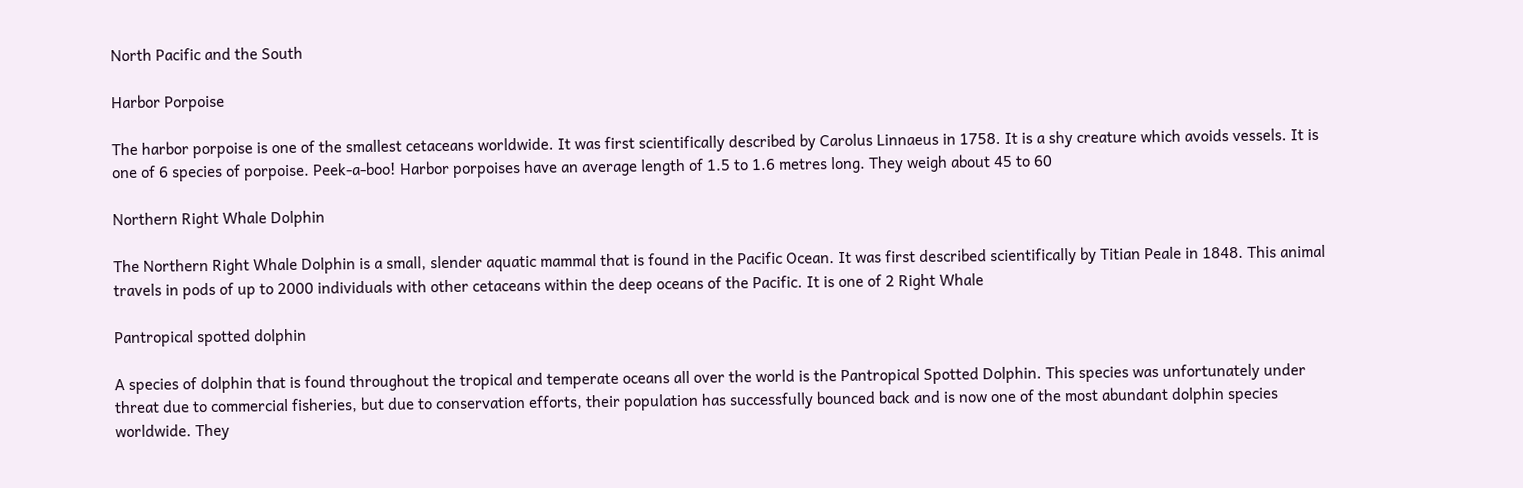North Pacific and the South

Harbor Porpoise

The harbor porpoise is one of the smallest cetaceans worldwide. It was first scientifically described by Carolus Linnaeus in 1758. It is a shy creature which avoids vessels. It is one of 6 species of porpoise. Peek-a-boo! Harbor porpoises have an average length of 1.5 to 1.6 metres long. They weigh about 45 to 60

Northern Right Whale Dolphin

The Northern Right Whale Dolphin is a small, slender aquatic mammal that is found in the Pacific Ocean. It was first described scientifically by Titian Peale in 1848. This animal travels in pods of up to 2000 individuals with other cetaceans within the deep oceans of the Pacific. It is one of 2 Right Whale

Pantropical spotted dolphin

A species of dolphin that is found throughout the tropical and temperate oceans all over the world is the Pantropical Spotted Dolphin. This species was unfortunately under threat due to commercial fisheries, but due to conservation efforts, their population has successfully bounced back and is now one of the most abundant dolphin species worldwide. They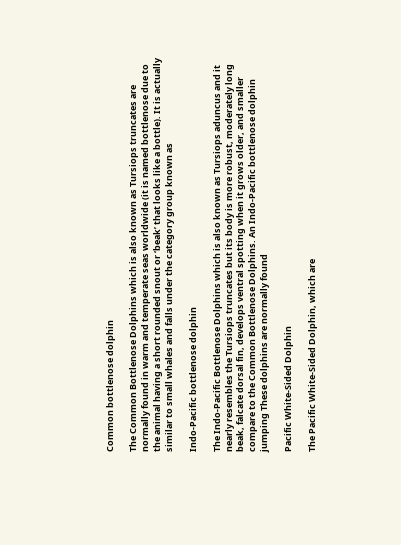Common bottlenose dolphin

The Common Bottlenose Dolphins which is also known as Tursiops truncates are normally found in warm and temperate seas worldwide (it is named bottlenose due to the animal having a short rounded snout or ‘beak’ that looks like a bottle). It is actually similar to small whales and falls under the category group known as

Indo-Pacific bottlenose dolphin

The Indo-Pacific Bottlenose Dolphins which is also known as Tursiops aduncus and it nearly resembles the Tursiops truncates but its body is more robust, moderately long beak, falcate dorsal fin, develops ventral spotting when it grows older, and smaller compare to the Common Bottlenose Dolphins. An Indo-Pacific bottlenose dolphin jumping These dolphins are normally found

Pacific White-Sided Dolphin

The Pacific White-Sided Dolphin, which are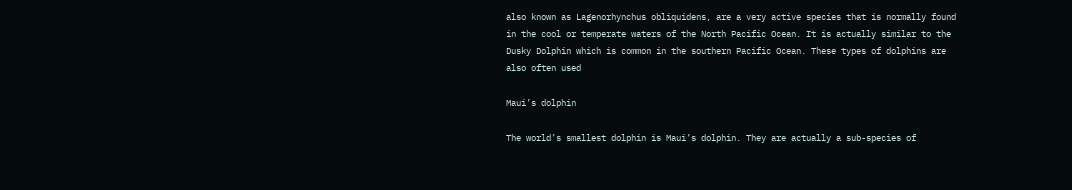also known as Lagenorhynchus obliquidens, are a very active species that is normally found in the cool or temperate waters of the North Pacific Ocean. It is actually similar to the Dusky Dolphin which is common in the southern Pacific Ocean. These types of dolphins are also often used

Maui’s dolphin

The world’s smallest dolphin is Maui’s dolphin. They are actually a sub-species of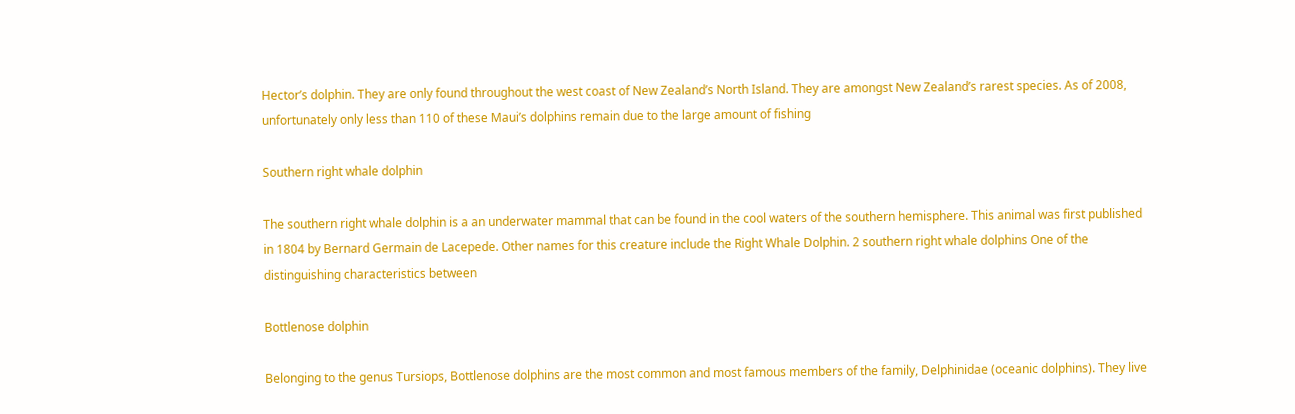Hector’s dolphin. They are only found throughout the west coast of New Zealand’s North Island. They are amongst New Zealand’s rarest species. As of 2008, unfortunately only less than 110 of these Maui’s dolphins remain due to the large amount of fishing

Southern right whale dolphin

The southern right whale dolphin is a an underwater mammal that can be found in the cool waters of the southern hemisphere. This animal was first published in 1804 by Bernard Germain de Lacepede. Other names for this creature include the Right Whale Dolphin. 2 southern right whale dolphins One of the distinguishing characteristics between

Bottlenose dolphin

Belonging to the genus Tursiops, Bottlenose dolphins are the most common and most famous members of the family, Delphinidae (oceanic dolphins). They live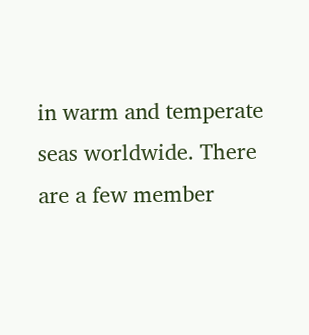in warm and temperate seas worldwide. There are a few member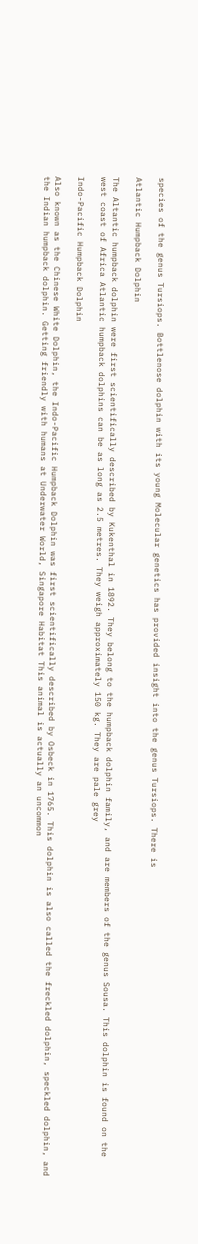species of the genus Tursiops. Bottlenose dolphin with its young Molecular genetics has provided insight into the genus Tursiops. There is

Atlantic Humpback Dolphin

The Altantic humpback dolphin were first scientifically described by Kukenthal in 1892. They belong to the humpback dolphin family, and are members of the genus Sousa. This dolphin is found on the west coast of Africa Atlantic humpback dolphins can be as long as 2.5 metres. They weigh approximately 150 kg. They are pale grey

Indo-Pacific Humpback Dolphin

Also known as the Chinese White Dolphin, the Indo-Pacific Humpback Dolphin was first scientifically described by Osbeck in 1765. This dolphin is also called the freckled dolphin, speckled dolphin, and the Indian humpback dolphin. Getting friendly with humans at Underwater World, Singapore Habitat This animal is actually an uncommon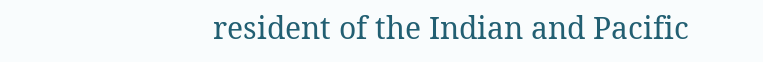resident of the Indian and Pacific